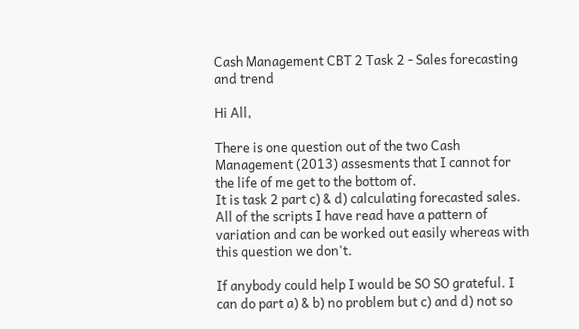Cash Management CBT 2 Task 2 - Sales forecasting and trend

Hi All,

There is one question out of the two Cash Management (2013) assesments that I cannot for the life of me get to the bottom of.
It is task 2 part c) & d) calculating forecasted sales. All of the scripts I have read have a pattern of variation and can be worked out easily whereas with this question we don't.

If anybody could help I would be SO SO grateful. I can do part a) & b) no problem but c) and d) not so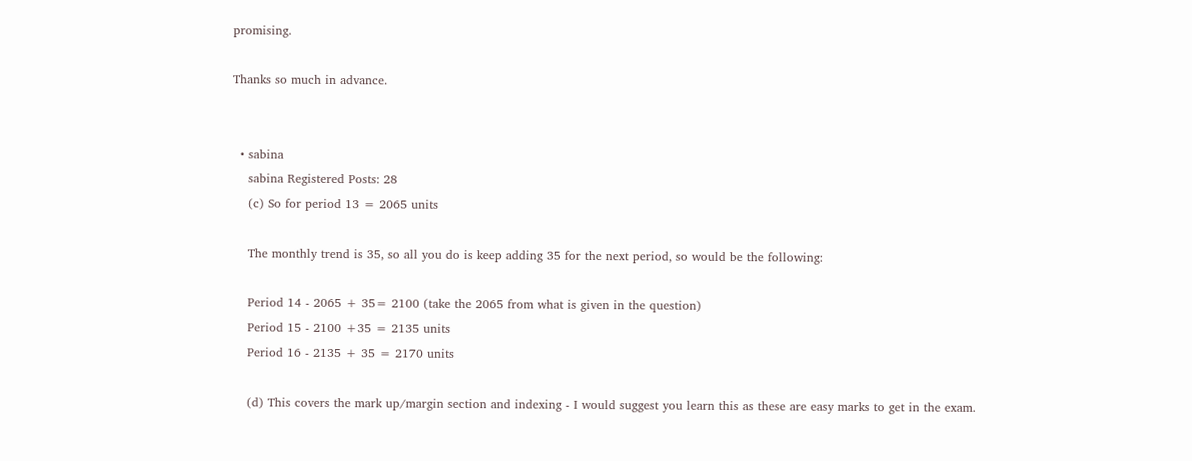promising.

Thanks so much in advance.


  • sabina
    sabina Registered Posts: 28
    (c) So for period 13 = 2065 units

    The monthly trend is 35, so all you do is keep adding 35 for the next period, so would be the following:

    Period 14 - 2065 + 35= 2100 (take the 2065 from what is given in the question)
    Period 15 - 2100 +35 = 2135 units
    Period 16 - 2135 + 35 = 2170 units

    (d) This covers the mark up/margin section and indexing - I would suggest you learn this as these are easy marks to get in the exam.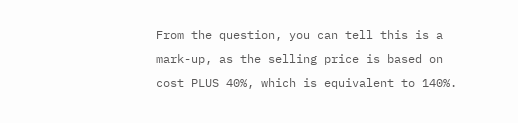From the question, you can tell this is a mark-up, as the selling price is based on cost PLUS 40%, which is equivalent to 140%.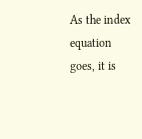As the index equation goes, it is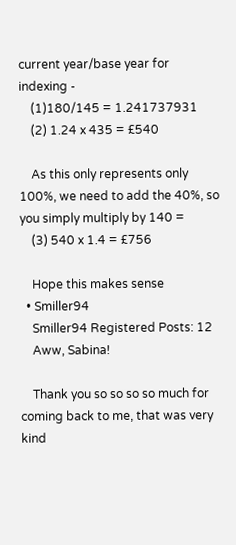current year/base year for indexing -
    (1)180/145 = 1.241737931
    (2) 1.24 x 435 = £540

    As this only represents only 100%, we need to add the 40%, so you simply multiply by 140 =
    (3) 540 x 1.4 = £756

    Hope this makes sense
  • Smiller94
    Smiller94 Registered Posts: 12
    Aww, Sabina!

    Thank you so so so so much for coming back to me, that was very kind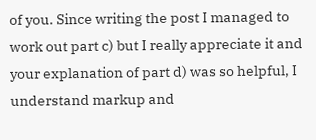of you. Since writing the post I managed to work out part c) but I really appreciate it and your explanation of part d) was so helpful, I understand markup and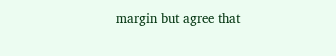margin but agree that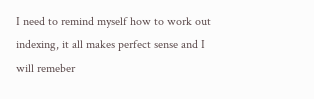I need to remind myself how to work out indexing, it all makes perfect sense and I will remeber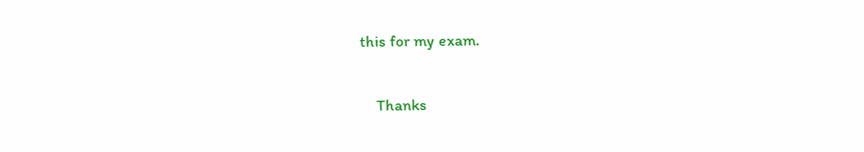this for my exam.

    Thanks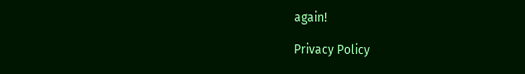again!

Privacy Policy